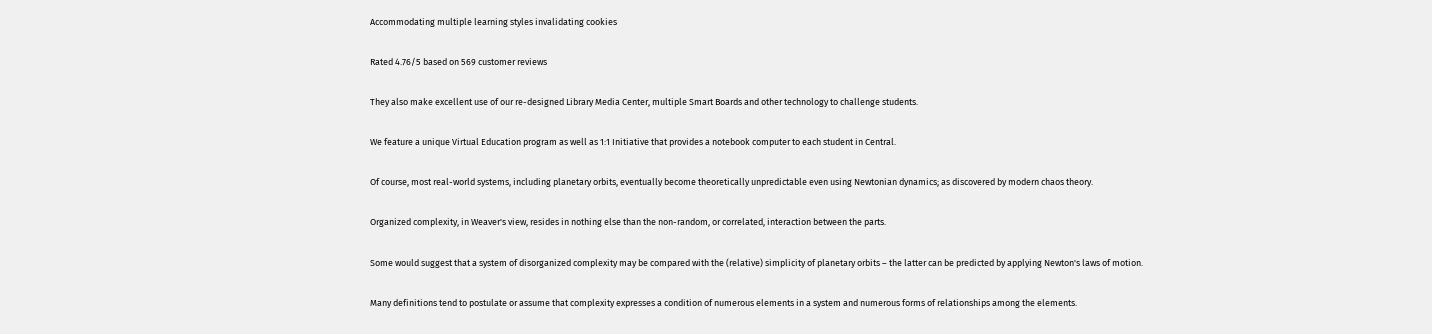Accommodating multiple learning styles invalidating cookies

Rated 4.76/5 based on 569 customer reviews

They also make excellent use of our re-designed Library Media Center, multiple Smart Boards and other technology to challenge students.

We feature a unique Virtual Education program as well as 1:1 Initiative that provides a notebook computer to each student in Central.

Of course, most real-world systems, including planetary orbits, eventually become theoretically unpredictable even using Newtonian dynamics; as discovered by modern chaos theory.

Organized complexity, in Weaver's view, resides in nothing else than the non-random, or correlated, interaction between the parts.

Some would suggest that a system of disorganized complexity may be compared with the (relative) simplicity of planetary orbits – the latter can be predicted by applying Newton's laws of motion.

Many definitions tend to postulate or assume that complexity expresses a condition of numerous elements in a system and numerous forms of relationships among the elements.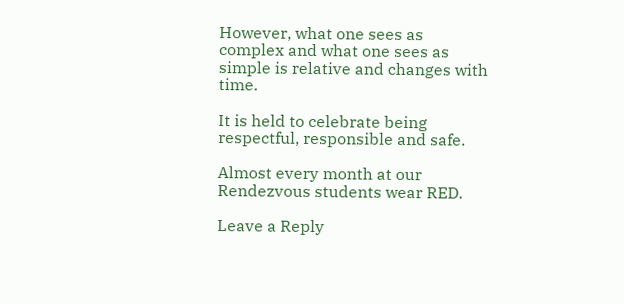However, what one sees as complex and what one sees as simple is relative and changes with time.

It is held to celebrate being respectful, responsible and safe.

Almost every month at our Rendezvous students wear RED.

Leave a Reply